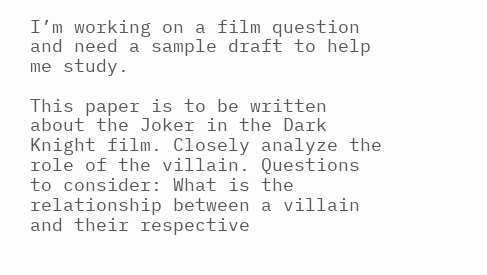I’m working on a film question and need a sample draft to help me study.

This paper is to be written about the Joker in the Dark Knight film. Closely analyze the role of the villain. Questions to consider: What is the relationship between a villain and their respective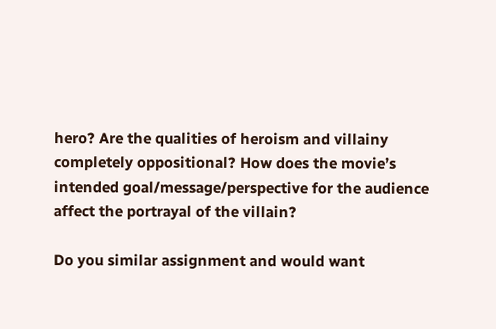hero? Are the qualities of heroism and villainy completely oppositional? How does the movie’s intended goal/message/perspective for the audience affect the portrayal of the villain?

Do you similar assignment and would want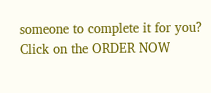someone to complete it for you? Click on the ORDER NOW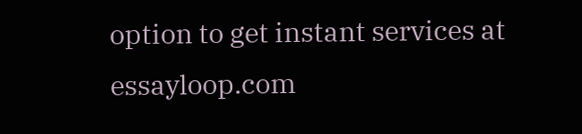option to get instant services at essayloop.com